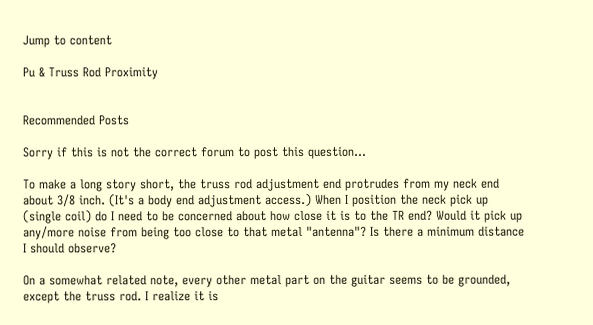Jump to content

Pu & Truss Rod Proximity


Recommended Posts

Sorry if this is not the correct forum to post this question...

To make a long story short, the truss rod adjustment end protrudes from my neck end about 3/8 inch. (It's a body end adjustment access.) When I position the neck pick up (single coil) do I need to be concerned about how close it is to the TR end? Would it pick up any/more noise from being too close to that metal "antenna"? Is there a minimum distance I should observe?

On a somewhat related note, every other metal part on the guitar seems to be grounded, except the truss rod. I realize it is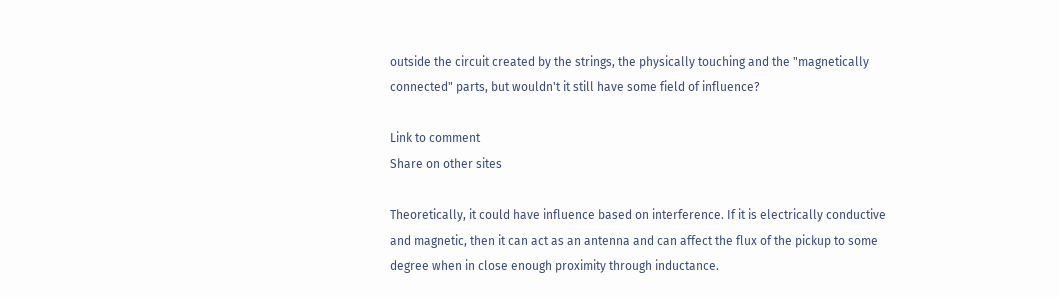outside the circuit created by the strings, the physically touching and the "magnetically connected" parts, but wouldn't it still have some field of influence?

Link to comment
Share on other sites

Theoretically, it could have influence based on interference. If it is electrically conductive and magnetic, then it can act as an antenna and can affect the flux of the pickup to some degree when in close enough proximity through inductance.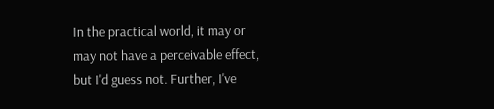In the practical world, it may or may not have a perceivable effect, but I'd guess not. Further, I've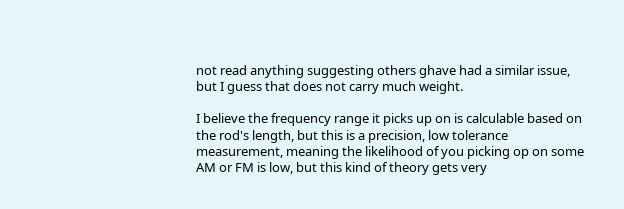not read anything suggesting others ghave had a similar issue, but I guess that does not carry much weight.

I believe the frequency range it picks up on is calculable based on the rod's length, but this is a precision, low tolerance measurement, meaning the likelihood of you picking op on some AM or FM is low, but this kind of theory gets very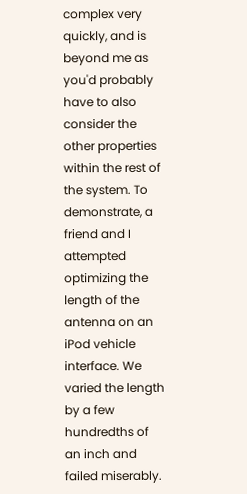complex very quickly, and is beyond me as you'd probably have to also consider the other properties within the rest of the system. To demonstrate, a friend and I attempted optimizing the length of the antenna on an iPod vehicle interface. We varied the length by a few hundredths of an inch and failed miserably.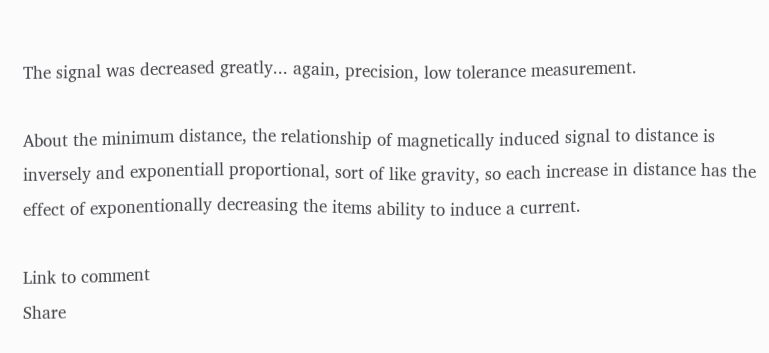The signal was decreased greatly... again, precision, low tolerance measurement.

About the minimum distance, the relationship of magnetically induced signal to distance is inversely and exponentiall proportional, sort of like gravity, so each increase in distance has the effect of exponentionally decreasing the items ability to induce a current.

Link to comment
Share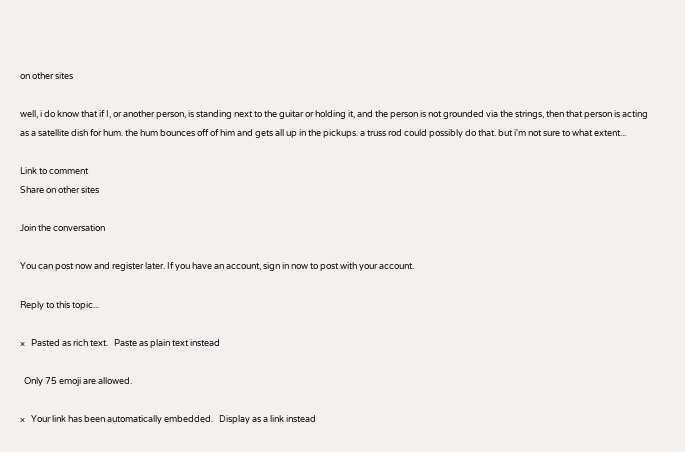on other sites

well, i do know that if I, or another person, is standing next to the guitar or holding it, and the person is not grounded via the strings, then that person is acting as a satellite dish for hum. the hum bounces off of him and gets all up in the pickups. a truss rod could possibly do that. but i'm not sure to what extent...

Link to comment
Share on other sites

Join the conversation

You can post now and register later. If you have an account, sign in now to post with your account.

Reply to this topic...

×   Pasted as rich text.   Paste as plain text instead

  Only 75 emoji are allowed.

×   Your link has been automatically embedded.   Display as a link instead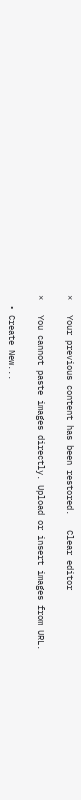×   Your previous content has been restored.   Clear editor

×   You cannot paste images directly. Upload or insert images from URL.

  • Create New...